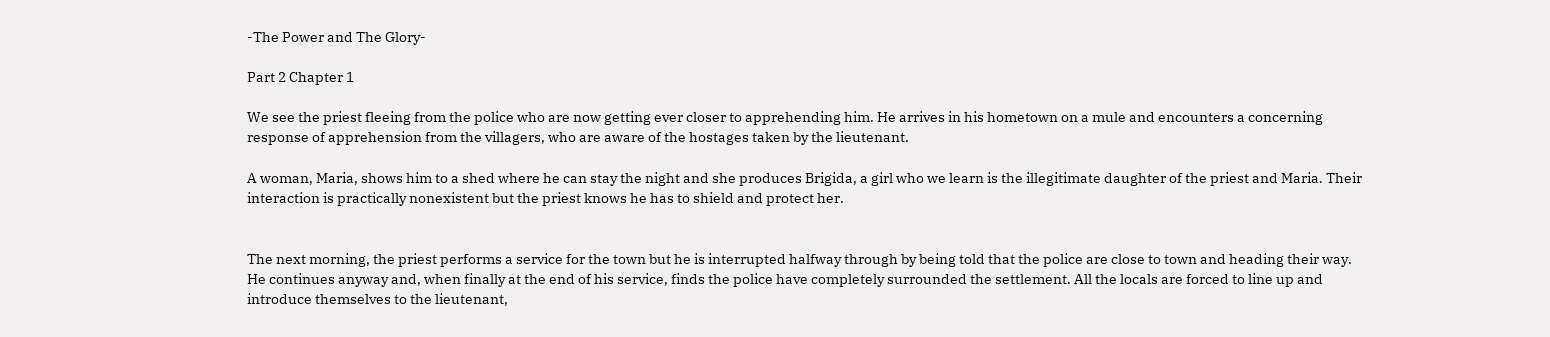-The Power and The Glory-

Part 2 Chapter 1

We see the priest fleeing from the police who are now getting ever closer to apprehending him. He arrives in his hometown on a mule and encounters a concerning response of apprehension from the villagers, who are aware of the hostages taken by the lieutenant.

A woman, Maria, shows him to a shed where he can stay the night and she produces Brigida, a girl who we learn is the illegitimate daughter of the priest and Maria. Their interaction is practically nonexistent but the priest knows he has to shield and protect her.


The next morning, the priest performs a service for the town but he is interrupted halfway through by being told that the police are close to town and heading their way. He continues anyway and, when finally at the end of his service, finds the police have completely surrounded the settlement. All the locals are forced to line up and introduce themselves to the lieutenant,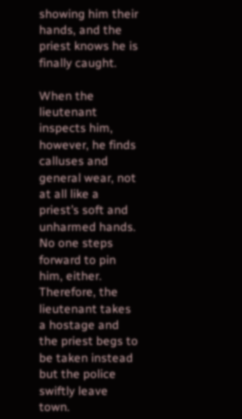showing him their hands, and the priest knows he is finally caught.

When the lieutenant inspects him, however, he finds calluses and general wear, not at all like a priest’s soft and unharmed hands. No one steps forward to pin him, either. Therefore, the lieutenant takes a hostage and the priest begs to be taken instead but the police swiftly leave town.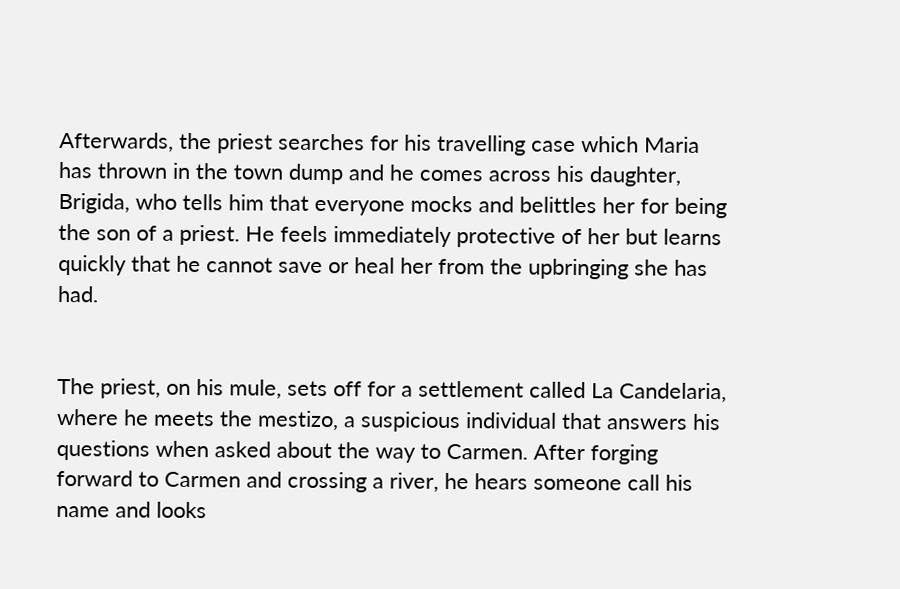Afterwards, the priest searches for his travelling case which Maria has thrown in the town dump and he comes across his daughter, Brigida, who tells him that everyone mocks and belittles her for being the son of a priest. He feels immediately protective of her but learns quickly that he cannot save or heal her from the upbringing she has had.


The priest, on his mule, sets off for a settlement called La Candelaria, where he meets the mestizo, a suspicious individual that answers his questions when asked about the way to Carmen. After forging forward to Carmen and crossing a river, he hears someone call his name and looks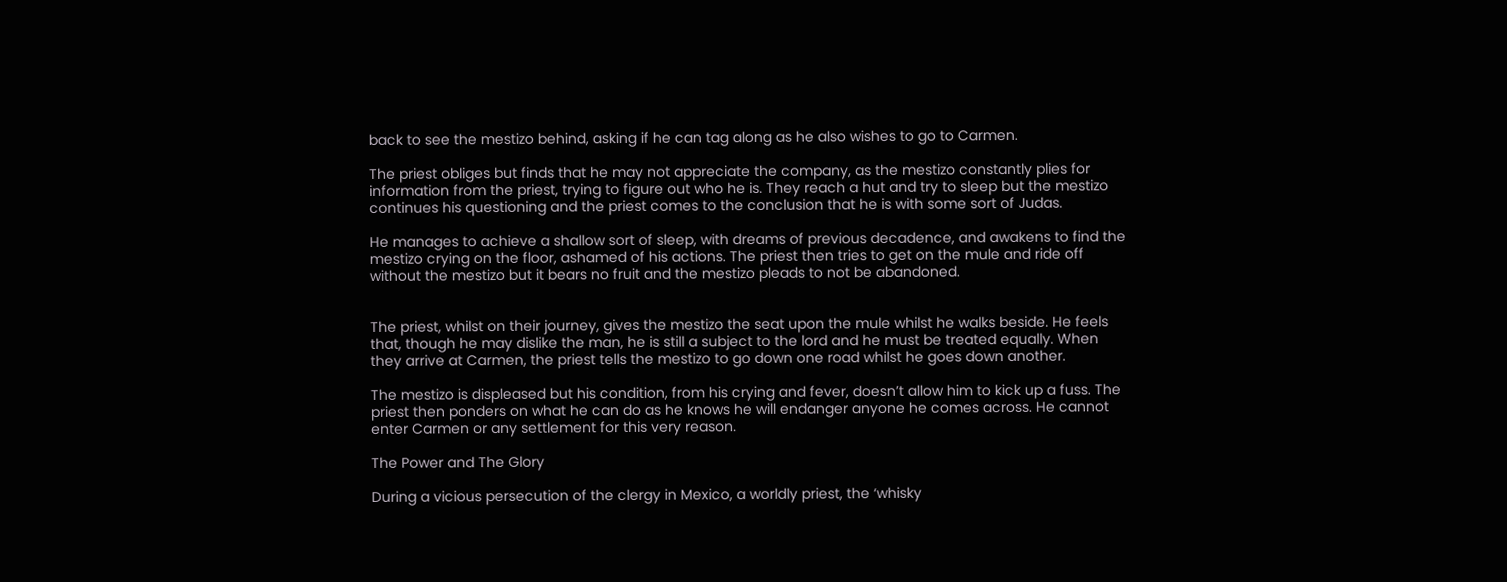back to see the mestizo behind, asking if he can tag along as he also wishes to go to Carmen.

The priest obliges but finds that he may not appreciate the company, as the mestizo constantly plies for information from the priest, trying to figure out who he is. They reach a hut and try to sleep but the mestizo continues his questioning and the priest comes to the conclusion that he is with some sort of Judas.

He manages to achieve a shallow sort of sleep, with dreams of previous decadence, and awakens to find the mestizo crying on the floor, ashamed of his actions. The priest then tries to get on the mule and ride off without the mestizo but it bears no fruit and the mestizo pleads to not be abandoned.


The priest, whilst on their journey, gives the mestizo the seat upon the mule whilst he walks beside. He feels that, though he may dislike the man, he is still a subject to the lord and he must be treated equally. When they arrive at Carmen, the priest tells the mestizo to go down one road whilst he goes down another.

The mestizo is displeased but his condition, from his crying and fever, doesn’t allow him to kick up a fuss. The priest then ponders on what he can do as he knows he will endanger anyone he comes across. He cannot enter Carmen or any settlement for this very reason.

The Power and The Glory

During a vicious persecution of the clergy in Mexico, a worldly priest, the ‘whisky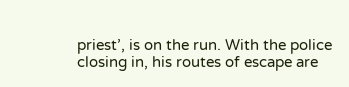priest’, is on the run. With the police closing in, his routes of escape are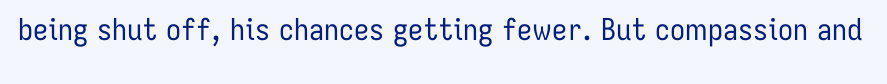being shut off, his chances getting fewer. But compassion and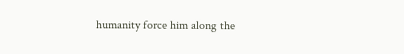humanity force him along the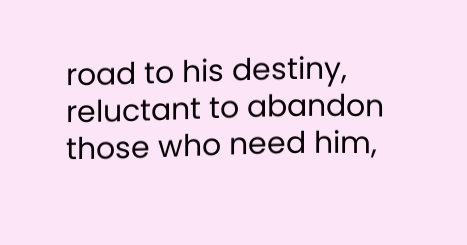road to his destiny, reluctant to abandon those who need him,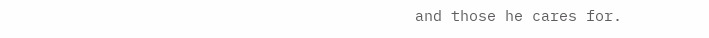and those he cares for.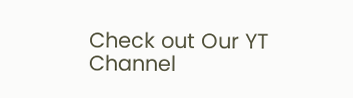Check out Our YT Channel